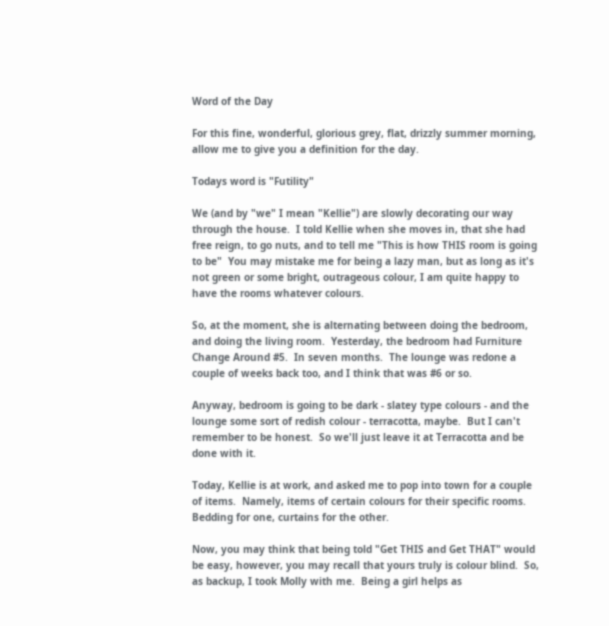Word of the Day

For this fine, wonderful, glorious grey, flat, drizzly summer morning, allow me to give you a definition for the day.

Todays word is "Futility"

We (and by "we" I mean "Kellie") are slowly decorating our way through the house.  I told Kellie when she moves in, that she had free reign, to go nuts, and to tell me "This is how THIS room is going to be"  You may mistake me for being a lazy man, but as long as it's not green or some bright, outrageous colour, I am quite happy to have the rooms whatever colours.

So, at the moment, she is alternating between doing the bedroom, and doing the living room.  Yesterday, the bedroom had Furniture Change Around #5.  In seven months.  The lounge was redone a couple of weeks back too, and I think that was #6 or so.

Anyway, bedroom is going to be dark - slatey type colours - and the lounge some sort of redish colour - terracotta, maybe.  But I can't remember to be honest.  So we'll just leave it at Terracotta and be done with it.

Today, Kellie is at work, and asked me to pop into town for a couple of items.  Namely, items of certain colours for their specific rooms.  Bedding for one, curtains for the other.

Now, you may think that being told "Get THIS and Get THAT" would be easy, however, you may recall that yours truly is colour blind.  So, as backup, I took Molly with me.  Being a girl helps as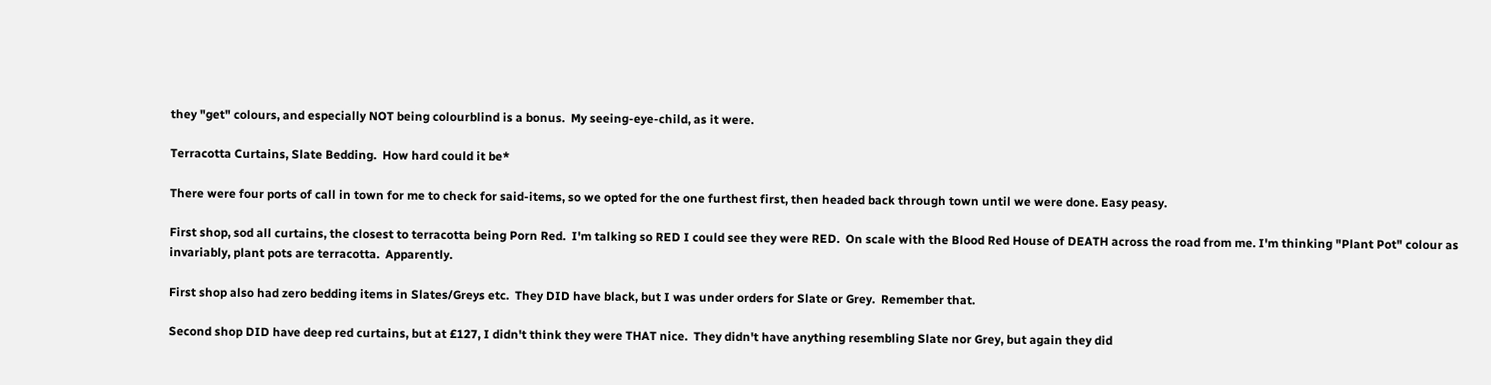they "get" colours, and especially NOT being colourblind is a bonus.  My seeing-eye-child, as it were.

Terracotta Curtains, Slate Bedding.  How hard could it be*

There were four ports of call in town for me to check for said-items, so we opted for the one furthest first, then headed back through town until we were done. Easy peasy.

First shop, sod all curtains, the closest to terracotta being Porn Red.  I'm talking so RED I could see they were RED.  On scale with the Blood Red House of DEATH across the road from me. I'm thinking "Plant Pot" colour as invariably, plant pots are terracotta.  Apparently.

First shop also had zero bedding items in Slates/Greys etc.  They DID have black, but I was under orders for Slate or Grey.  Remember that.

Second shop DID have deep red curtains, but at £127, I didn't think they were THAT nice.  They didn't have anything resembling Slate nor Grey, but again they did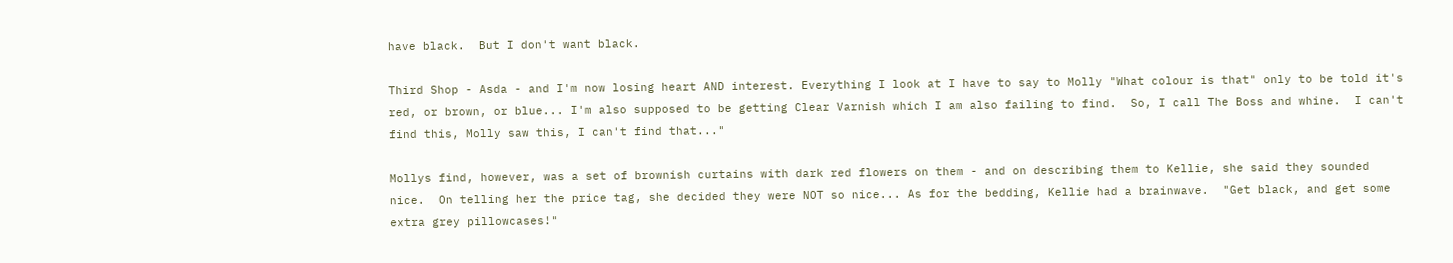have black.  But I don't want black.

Third Shop - Asda - and I'm now losing heart AND interest. Everything I look at I have to say to Molly "What colour is that" only to be told it's red, or brown, or blue... I'm also supposed to be getting Clear Varnish which I am also failing to find.  So, I call The Boss and whine.  I can't find this, Molly saw this, I can't find that..."

Mollys find, however, was a set of brownish curtains with dark red flowers on them - and on describing them to Kellie, she said they sounded nice.  On telling her the price tag, she decided they were NOT so nice... As for the bedding, Kellie had a brainwave.  "Get black, and get some extra grey pillowcases!"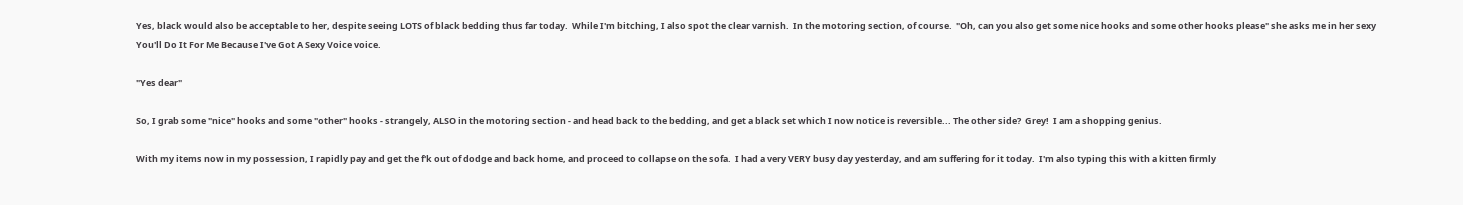Yes, black would also be acceptable to her, despite seeing LOTS of black bedding thus far today.  While I'm bitching, I also spot the clear varnish.  In the motoring section, of course.  "Oh, can you also get some nice hooks and some other hooks please" she asks me in her sexy You'll Do It For Me Because I've Got A Sexy Voice voice.

"Yes dear"

So, I grab some "nice" hooks and some "other" hooks - strangely, ALSO in the motoring section - and head back to the bedding, and get a black set which I now notice is reversible... The other side?  Grey!  I am a shopping genius.

With my items now in my possession, I rapidly pay and get the f'k out of dodge and back home, and proceed to collapse on the sofa.  I had a very VERY busy day yesterday, and am suffering for it today.  I'm also typing this with a kitten firmly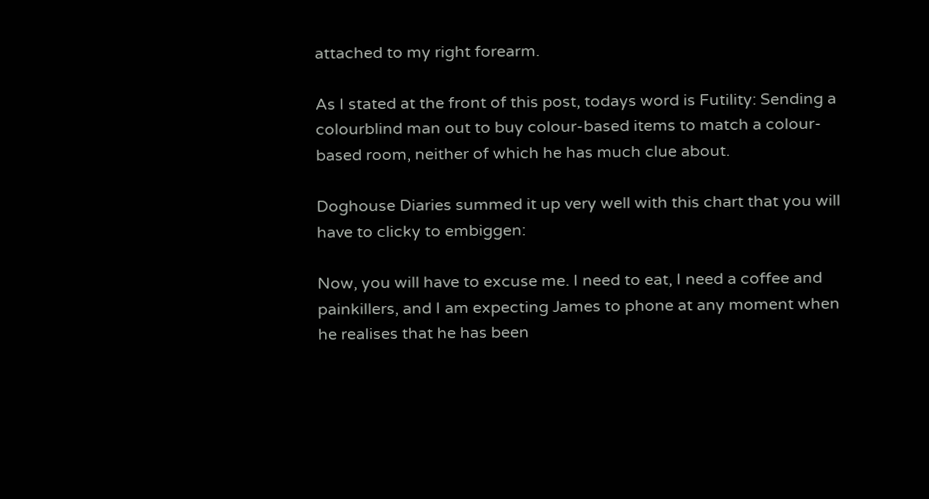attached to my right forearm.

As I stated at the front of this post, todays word is Futility: Sending a colourblind man out to buy colour-based items to match a colour-based room, neither of which he has much clue about.

Doghouse Diaries summed it up very well with this chart that you will have to clicky to embiggen:

Now, you will have to excuse me. I need to eat, I need a coffee and painkillers, and I am expecting James to phone at any moment when he realises that he has been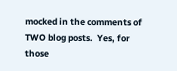mocked in the comments of TWO blog posts.  Yes, for those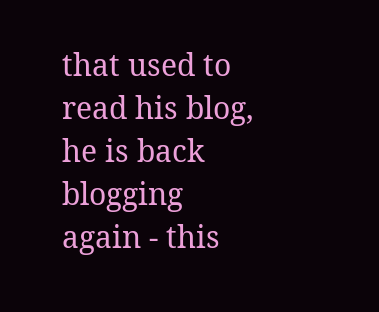that used to read his blog, he is back blogging again - this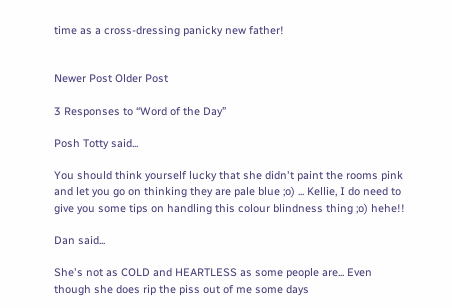time as a cross-dressing panicky new father!


Newer Post Older Post

3 Responses to “Word of the Day”

Posh Totty said...

You should think yourself lucky that she didn't paint the rooms pink and let you go on thinking they are pale blue ;o) ... Kellie, I do need to give you some tips on handling this colour blindness thing ;o) hehe!!

Dan said...

She's not as COLD and HEARTLESS as some people are... Even though she does rip the piss out of me some days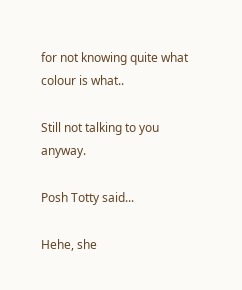for not knowing quite what colour is what..

Still not talking to you anyway.

Posh Totty said...

Hehe, she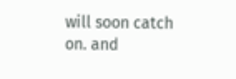will soon catch on. and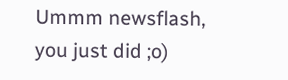Ummm newsflash, you just did ;o)